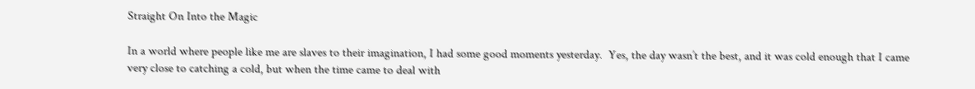Straight On Into the Magic

In a world where people like me are slaves to their imagination, I had some good moments yesterday.  Yes, the day wasn’t the best, and it was cold enough that I came very close to catching a cold, but when the time came to deal with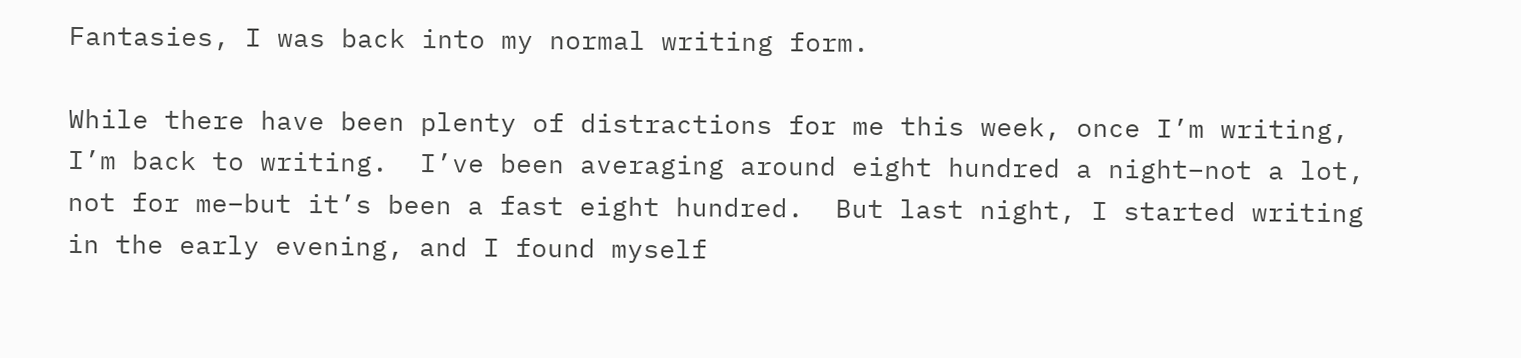Fantasies, I was back into my normal writing form.

While there have been plenty of distractions for me this week, once I’m writing, I’m back to writing.  I’ve been averaging around eight hundred a night–not a lot, not for me–but it’s been a fast eight hundred.  But last night, I started writing in the early evening, and I found myself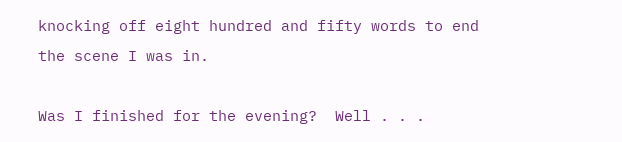knocking off eight hundred and fifty words to end the scene I was in.

Was I finished for the evening?  Well . . .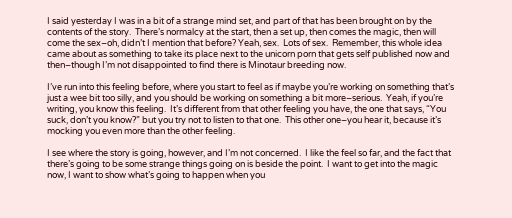I said yesterday I was in a bit of a strange mind set, and part of that has been brought on by the contents of the story.  There’s normalcy at the start, then a set up, then comes the magic, then will come the sex–oh, didn’t I mention that before? Yeah, sex.  Lots of sex.  Remember, this whole idea came about as something to take its place next to the unicorn porn that gets self published now and then–though I’m not disappointed to find there is Minotaur breeding now.

I’ve run into this feeling before, where you start to feel as if maybe you’re working on something that’s just a wee bit too silly, and you should be working on something a bit more–serious.  Yeah, if you’re writing, you know this feeling.  It’s different from that other feeling you have, the one that says, “You suck, don’t you know?” but you try not to listen to that one.  This other one–you hear it, because it’s mocking you even more than the other feeling.

I see where the story is going, however, and I’m not concerned.  I like the feel so far, and the fact that there’s going to be some strange things going on is beside the point.  I want to get into the magic now, I want to show what’s going to happen when you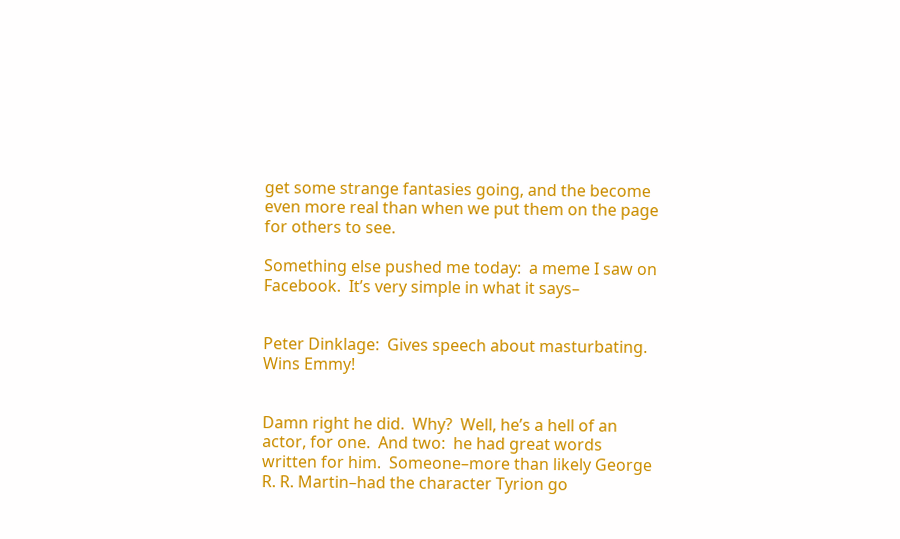get some strange fantasies going, and the become even more real than when we put them on the page for others to see.

Something else pushed me today:  a meme I saw on Facebook.  It’s very simple in what it says–


Peter Dinklage:  Gives speech about masturbating.  Wins Emmy!


Damn right he did.  Why?  Well, he’s a hell of an actor, for one.  And two:  he had great words written for him.  Someone–more than likely George R. R. Martin–had the character Tyrion go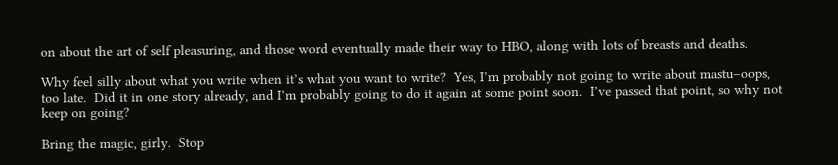on about the art of self pleasuring, and those word eventually made their way to HBO, along with lots of breasts and deaths.

Why feel silly about what you write when it’s what you want to write?  Yes, I’m probably not going to write about mastu–oops, too late.  Did it in one story already, and I’m probably going to do it again at some point soon.  I’ve passed that point, so why not keep on going?

Bring the magic, girly.  Stop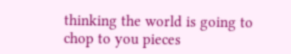thinking the world is going to chop to you pieces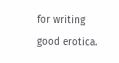for writing good erotica.